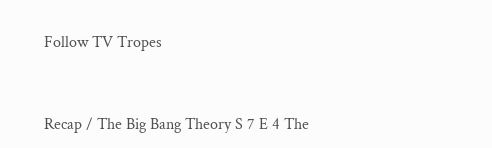Follow TV Tropes


Recap / The Big Bang Theory S 7 E 4 The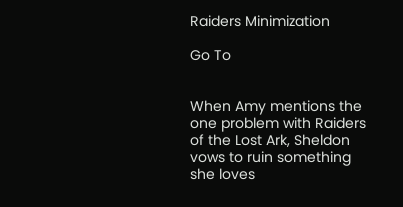Raiders Minimization

Go To


When Amy mentions the one problem with Raiders of the Lost Ark, Sheldon vows to ruin something she loves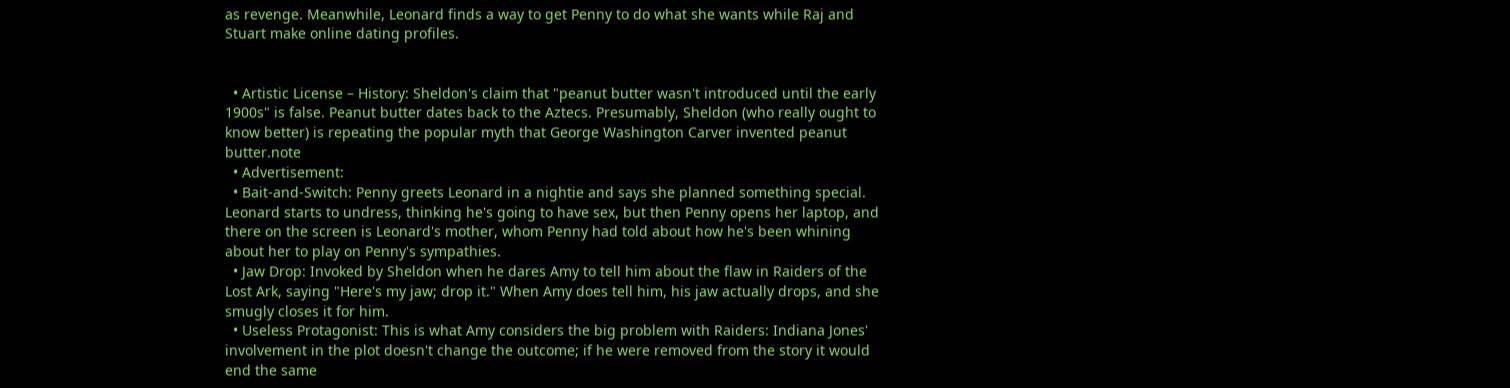as revenge. Meanwhile, Leonard finds a way to get Penny to do what she wants while Raj and Stuart make online dating profiles.


  • Artistic License – History: Sheldon's claim that "peanut butter wasn't introduced until the early 1900s" is false. Peanut butter dates back to the Aztecs. Presumably, Sheldon (who really ought to know better) is repeating the popular myth that George Washington Carver invented peanut butter.note
  • Advertisement:
  • Bait-and-Switch: Penny greets Leonard in a nightie and says she planned something special. Leonard starts to undress, thinking he's going to have sex, but then Penny opens her laptop, and there on the screen is Leonard's mother, whom Penny had told about how he's been whining about her to play on Penny's sympathies.
  • Jaw Drop: Invoked by Sheldon when he dares Amy to tell him about the flaw in Raiders of the Lost Ark, saying "Here's my jaw; drop it." When Amy does tell him, his jaw actually drops, and she smugly closes it for him.
  • Useless Protagonist: This is what Amy considers the big problem with Raiders: Indiana Jones' involvement in the plot doesn't change the outcome; if he were removed from the story it would end the same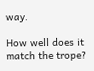way.

How well does it match the trope?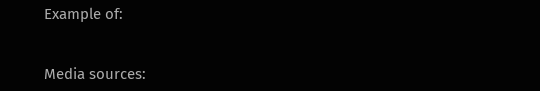Example of:


Media sources: